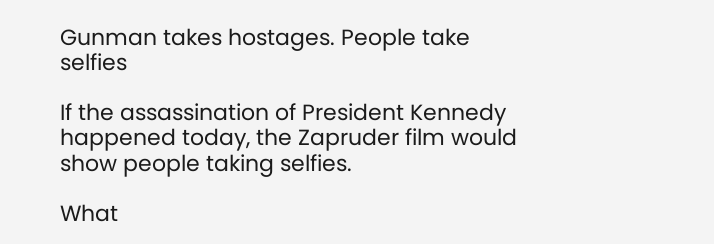Gunman takes hostages. People take selfies

If the assassination of President Kennedy happened today, the Zapruder film would show people taking selfies.

What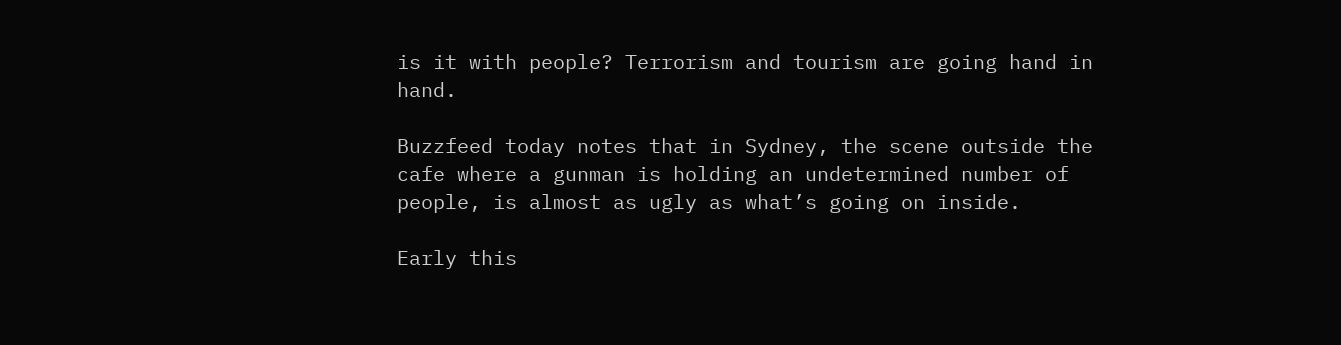is it with people? Terrorism and tourism are going hand in hand.

Buzzfeed today notes that in Sydney, the scene outside the cafe where a gunman is holding an undetermined number of people, is almost as ugly as what’s going on inside.

Early this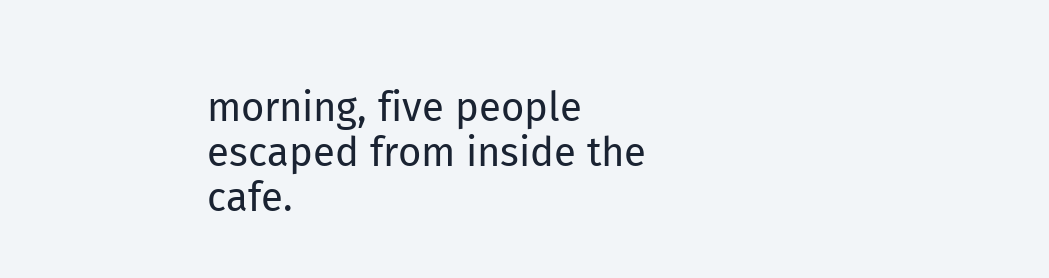morning, five people escaped from inside the cafe.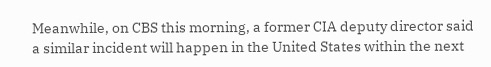Meanwhile, on CBS this morning, a former CIA deputy director said a similar incident will happen in the United States within the next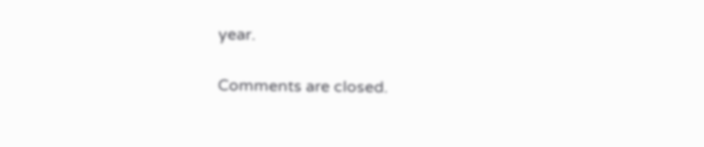year.

Comments are closed.